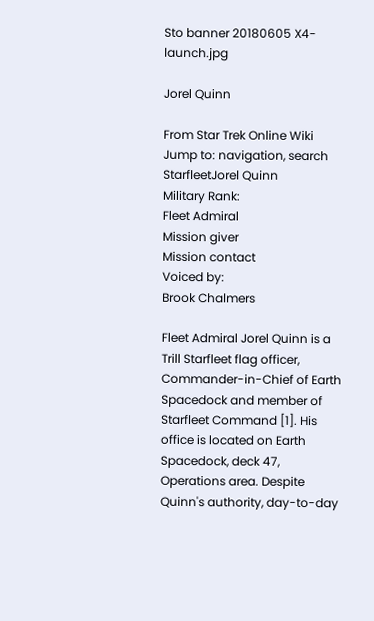Sto banner 20180605 X4-launch.jpg

Jorel Quinn

From Star Trek Online Wiki
Jump to: navigation, search
StarfleetJorel Quinn
Military Rank:
Fleet Admiral
Mission giver
Mission contact
Voiced by:
Brook Chalmers

Fleet Admiral Jorel Quinn is a Trill Starfleet flag officer, Commander-in-Chief of Earth Spacedock and member of Starfleet Command [1]. His office is located on Earth Spacedock, deck 47, Operations area. Despite Quinn's authority, day-to-day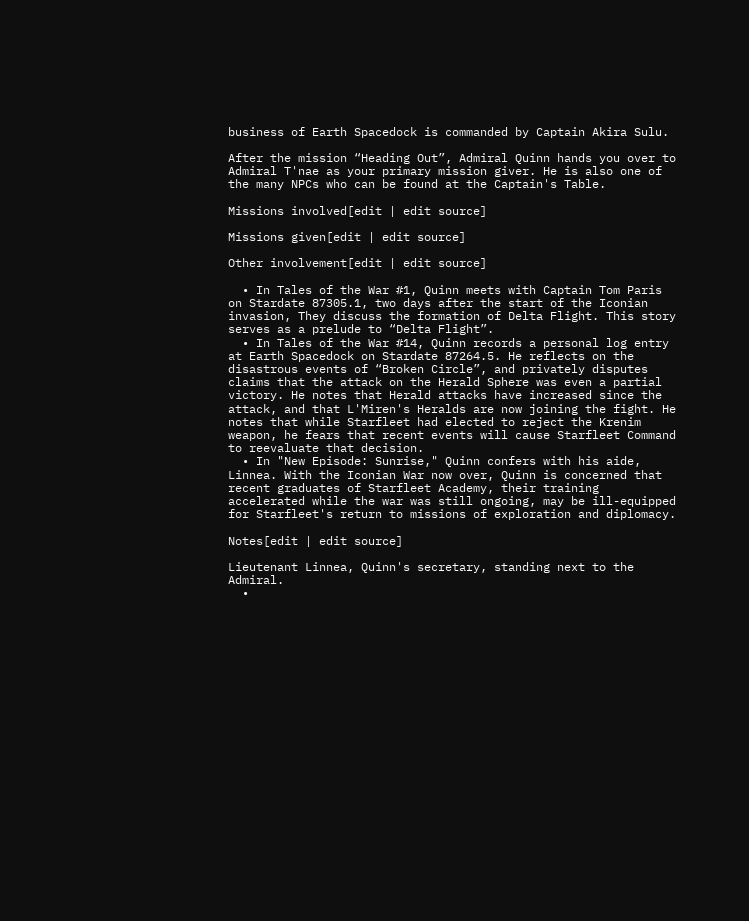business of Earth Spacedock is commanded by Captain Akira Sulu.

After the mission “Heading Out”, Admiral Quinn hands you over to Admiral T'nae as your primary mission giver. He is also one of the many NPCs who can be found at the Captain's Table.

Missions involved[edit | edit source]

Missions given[edit | edit source]

Other involvement[edit | edit source]

  • In Tales of the War #1, Quinn meets with Captain Tom Paris on Stardate 87305.1, two days after the start of the Iconian invasion, They discuss the formation of Delta Flight. This story serves as a prelude to “Delta Flight”.
  • In Tales of the War #14, Quinn records a personal log entry at Earth Spacedock on Stardate 87264.5. He reflects on the disastrous events of “Broken Circle”, and privately disputes claims that the attack on the Herald Sphere was even a partial victory. He notes that Herald attacks have increased since the attack, and that L'Miren's Heralds are now joining the fight. He notes that while Starfleet had elected to reject the Krenim weapon, he fears that recent events will cause Starfleet Command to reevaluate that decision.
  • In "New Episode: Sunrise," Quinn confers with his aide, Linnea. With the Iconian War now over, Quinn is concerned that recent graduates of Starfleet Academy, their training accelerated while the war was still ongoing, may be ill-equipped for Starfleet's return to missions of exploration and diplomacy.

Notes[edit | edit source]

Lieutenant Linnea, Quinn's secretary, standing next to the Admiral.
  •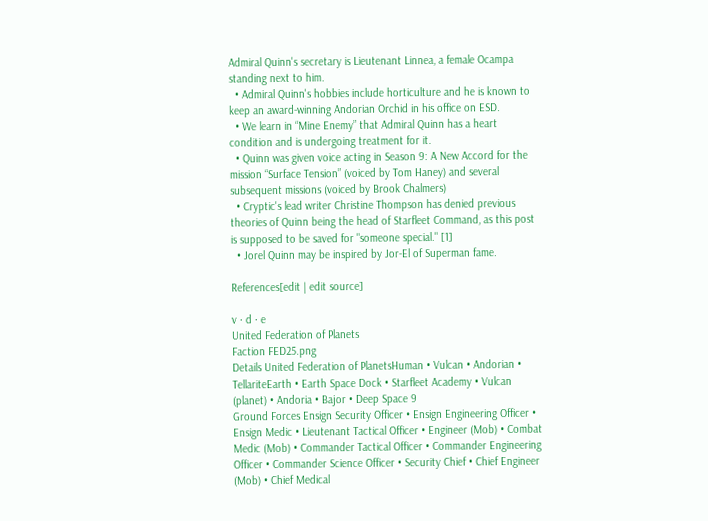Admiral Quinn's secretary is Lieutenant Linnea, a female Ocampa standing next to him.
  • Admiral Quinn's hobbies include horticulture and he is known to keep an award-winning Andorian Orchid in his office on ESD.
  • We learn in “Mine Enemy” that Admiral Quinn has a heart condition and is undergoing treatment for it.
  • Quinn was given voice acting in Season 9: A New Accord for the mission “Surface Tension” (voiced by Tom Haney) and several subsequent missions (voiced by Brook Chalmers)
  • Cryptic's lead writer Christine Thompson has denied previous theories of Quinn being the head of Starfleet Command, as this post is supposed to be saved for "someone special." [1]
  • Jorel Quinn may be inspired by Jor-El of Superman fame.

References[edit | edit source]

v · d · e
United Federation of Planets
Faction FED25.png
Details United Federation of PlanetsHuman • Vulcan • Andorian • TellariteEarth • Earth Space Dock • Starfleet Academy • Vulcan (planet) • Andoria • Bajor • Deep Space 9
Ground Forces Ensign Security Officer • Ensign Engineering Officer • Ensign Medic • Lieutenant Tactical Officer • Engineer (Mob) • Combat Medic (Mob) • Commander Tactical Officer • Commander Engineering Officer • Commander Science Officer • Security Chief • Chief Engineer (Mob) • Chief Medical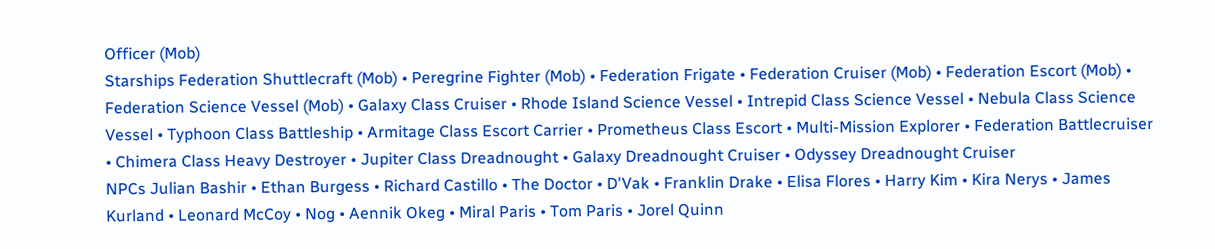Officer (Mob)
Starships Federation Shuttlecraft (Mob) • Peregrine Fighter (Mob) • Federation Frigate • Federation Cruiser (Mob) • Federation Escort (Mob) • Federation Science Vessel (Mob) • Galaxy Class Cruiser • Rhode Island Science Vessel • Intrepid Class Science Vessel • Nebula Class Science Vessel • Typhoon Class Battleship • Armitage Class Escort Carrier • Prometheus Class Escort • Multi-Mission Explorer • Federation Battlecruiser • Chimera Class Heavy Destroyer • Jupiter Class Dreadnought • Galaxy Dreadnought Cruiser • Odyssey Dreadnought Cruiser
NPCs Julian Bashir • Ethan Burgess • Richard Castillo • The Doctor • D'Vak • Franklin Drake • Elisa Flores • Harry Kim • Kira Nerys • James Kurland • Leonard McCoy • Nog • Aennik Okeg • Miral Paris • Tom Paris • Jorel Quinn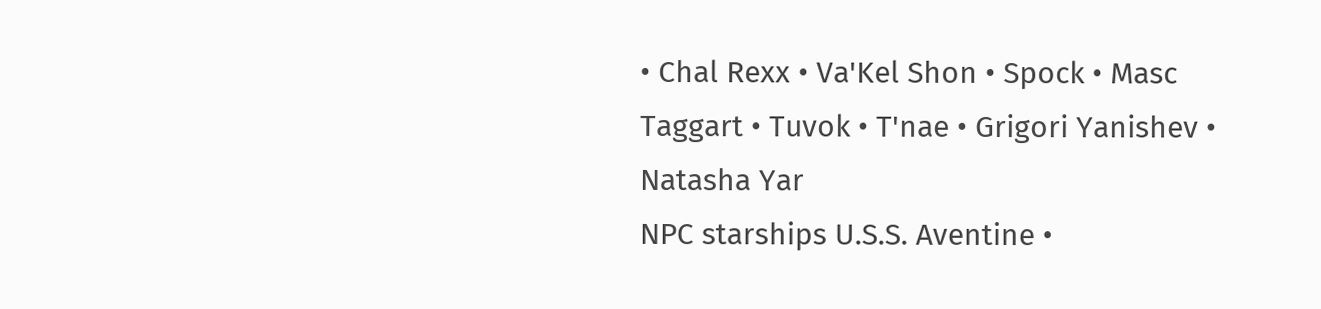• Chal Rexx • Va'Kel Shon • Spock • Masc Taggart • Tuvok • T'nae • Grigori Yanishev • Natasha Yar
NPC starships U.S.S. Aventine •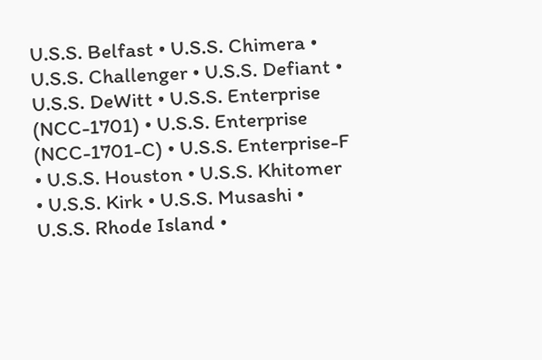U.S.S. Belfast • U.S.S. Chimera • U.S.S. Challenger • U.S.S. Defiant • U.S.S. DeWitt • U.S.S. Enterprise (NCC-1701) • U.S.S. Enterprise (NCC-1701-C) • U.S.S. Enterprise-F • U.S.S. Houston • U.S.S. Khitomer • U.S.S. Kirk • U.S.S. Musashi • U.S.S. Rhode Island •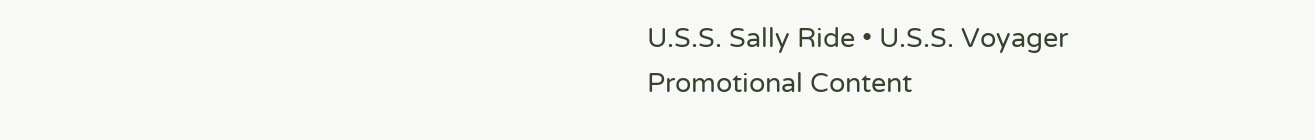U.S.S. Sally Ride • U.S.S. Voyager
Promotional Content